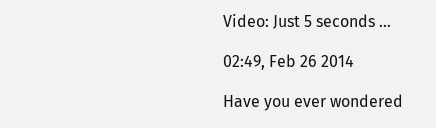Video: Just 5 seconds ...

02:49, Feb 26 2014

Have you ever wondered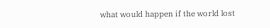what would happen if the world lost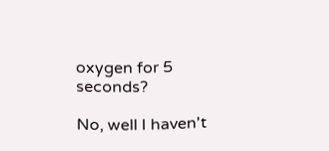oxygen for 5 seconds?

No, well I haven't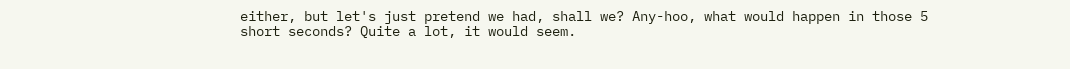either, but let's just pretend we had, shall we? Any-hoo, what would happen in those 5 short seconds? Quite a lot, it would seem.